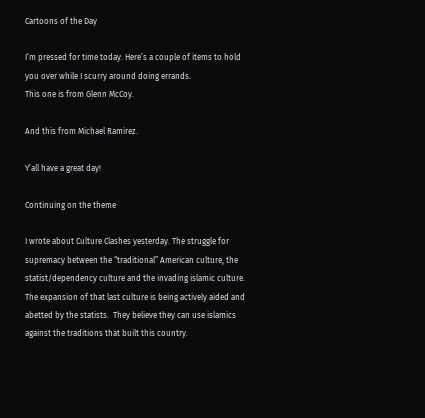Cartoons of the Day

I’m pressed for time today. Here’s a couple of items to hold you over while I scurry around doing errands.
This one is from Glenn McCoy.

And this from Michael Ramirez.

Y’all have a great day!

Continuing on the theme

I wrote about Culture Clashes yesterday. The struggle for supremacy between the “traditional” American culture, the statist/dependency culture and the invading islamic culture.  The expansion of that last culture is being actively aided and abetted by the statists.  They believe they can use islamics against the traditions that built this country.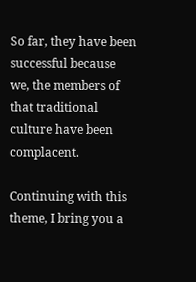So far, they have been successful because we, the members of that traditional culture have been complacent.

Continuing with this theme, I bring you a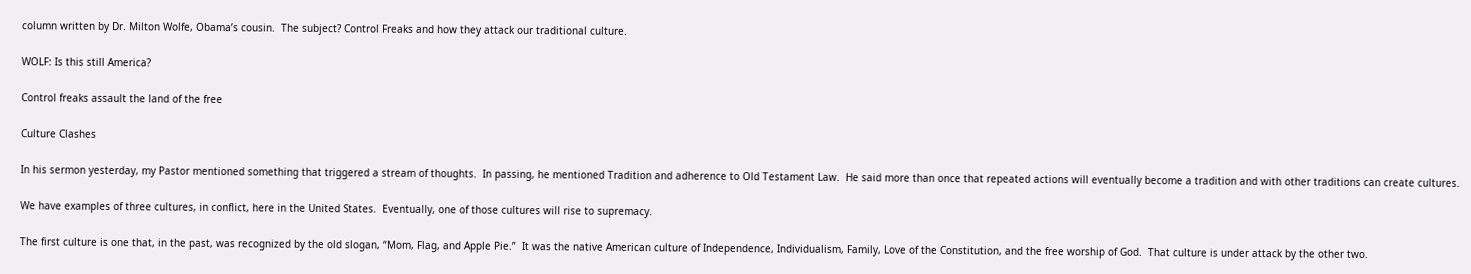column written by Dr. Milton Wolfe, Obama’s cousin.  The subject? Control Freaks and how they attack our traditional culture.

WOLF: Is this still America?

Control freaks assault the land of the free

Culture Clashes

In his sermon yesterday, my Pastor mentioned something that triggered a stream of thoughts.  In passing, he mentioned Tradition and adherence to Old Testament Law.  He said more than once that repeated actions will eventually become a tradition and with other traditions can create cultures.

We have examples of three cultures, in conflict, here in the United States.  Eventually, one of those cultures will rise to supremacy.

The first culture is one that, in the past, was recognized by the old slogan, “Mom, Flag, and Apple Pie.”  It was the native American culture of Independence, Individualism, Family, Love of the Constitution, and the free worship of God.  That culture is under attack by the other two.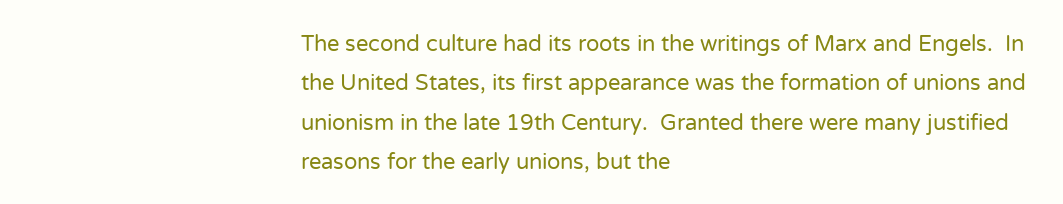The second culture had its roots in the writings of Marx and Engels.  In the United States, its first appearance was the formation of unions and unionism in the late 19th Century.  Granted there were many justified reasons for the early unions, but the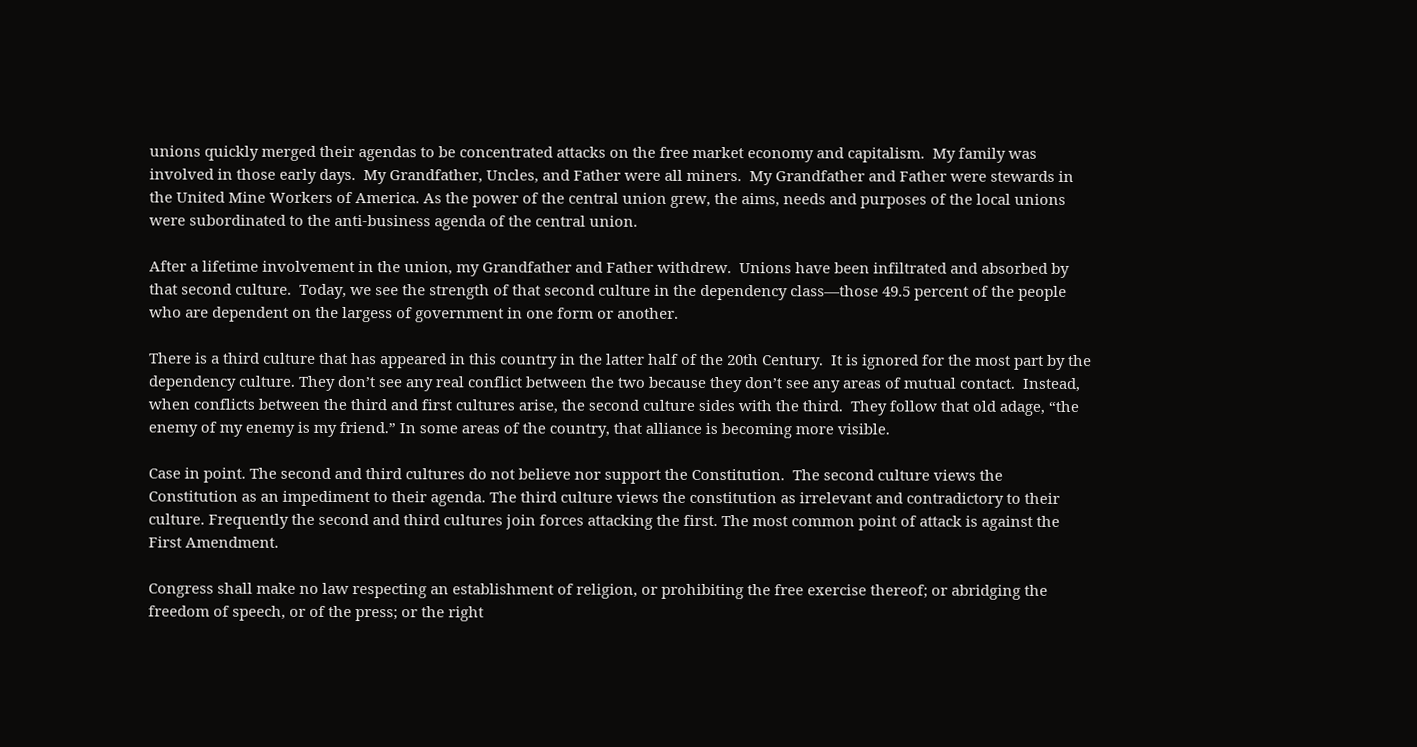unions quickly merged their agendas to be concentrated attacks on the free market economy and capitalism.  My family was involved in those early days.  My Grandfather, Uncles, and Father were all miners.  My Grandfather and Father were stewards in the United Mine Workers of America. As the power of the central union grew, the aims, needs and purposes of the local unions were subordinated to the anti-business agenda of the central union.

After a lifetime involvement in the union, my Grandfather and Father withdrew.  Unions have been infiltrated and absorbed by that second culture.  Today, we see the strength of that second culture in the dependency class—those 49.5 percent of the people who are dependent on the largess of government in one form or another.

There is a third culture that has appeared in this country in the latter half of the 20th Century.  It is ignored for the most part by the dependency culture. They don’t see any real conflict between the two because they don’t see any areas of mutual contact.  Instead, when conflicts between the third and first cultures arise, the second culture sides with the third.  They follow that old adage, “the enemy of my enemy is my friend.” In some areas of the country, that alliance is becoming more visible.

Case in point. The second and third cultures do not believe nor support the Constitution.  The second culture views the Constitution as an impediment to their agenda. The third culture views the constitution as irrelevant and contradictory to their culture. Frequently the second and third cultures join forces attacking the first. The most common point of attack is against the First Amendment.

Congress shall make no law respecting an establishment of religion, or prohibiting the free exercise thereof; or abridging the freedom of speech, or of the press; or the right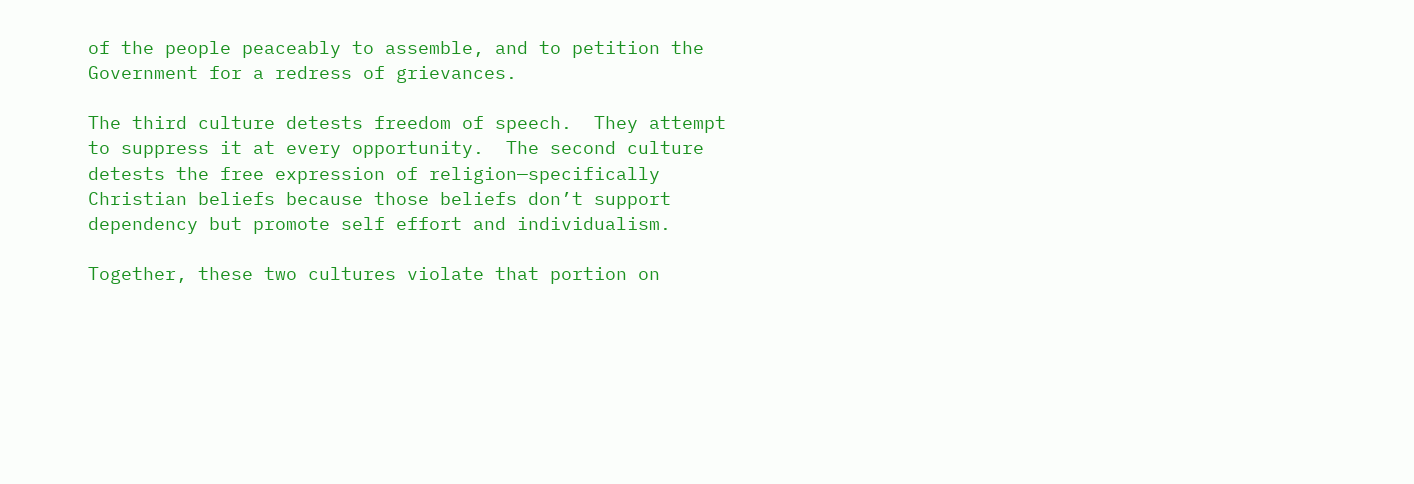of the people peaceably to assemble, and to petition the Government for a redress of grievances.

The third culture detests freedom of speech.  They attempt to suppress it at every opportunity.  The second culture detests the free expression of religion—specifically Christian beliefs because those beliefs don’t support dependency but promote self effort and individualism.

Together, these two cultures violate that portion on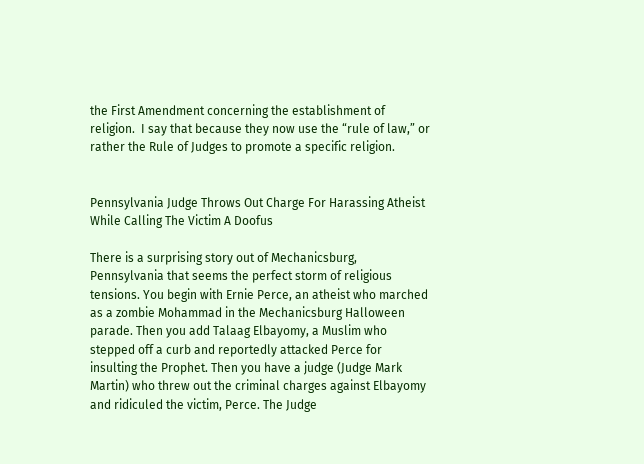the First Amendment concerning the establishment of religion.  I say that because they now use the “rule of law,” or rather the Rule of Judges to promote a specific religion.


Pennsylvania Judge Throws Out Charge For Harassing Atheist While Calling The Victim A Doofus

There is a surprising story out of Mechanicsburg, Pennsylvania that seems the perfect storm of religious tensions. You begin with Ernie Perce, an atheist who marched as a zombie Mohammad in the Mechanicsburg Halloween parade. Then you add Talaag Elbayomy, a Muslim who stepped off a curb and reportedly attacked Perce for insulting the Prophet. Then you have a judge (Judge Mark Martin) who threw out the criminal charges against Elbayomy and ridiculed the victim, Perce. The Judge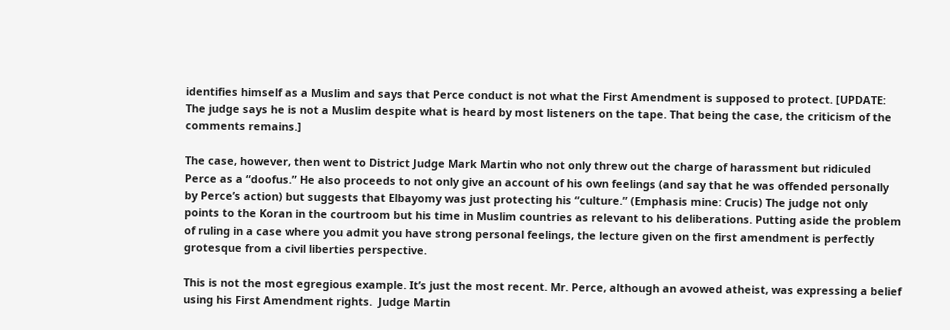identifies himself as a Muslim and says that Perce conduct is not what the First Amendment is supposed to protect. [UPDATE: The judge says he is not a Muslim despite what is heard by most listeners on the tape. That being the case, the criticism of the comments remains.]

The case, however, then went to District Judge Mark Martin who not only threw out the charge of harassment but ridiculed Perce as a “doofus.” He also proceeds to not only give an account of his own feelings (and say that he was offended personally by Perce’s action) but suggests that Elbayomy was just protecting his “culture.” (Emphasis mine: Crucis) The judge not only points to the Koran in the courtroom but his time in Muslim countries as relevant to his deliberations. Putting aside the problem of ruling in a case where you admit you have strong personal feelings, the lecture given on the first amendment is perfectly grotesque from a civil liberties perspective.

This is not the most egregious example. It’s just the most recent. Mr. Perce, although an avowed atheist, was expressing a belief using his First Amendment rights.  Judge Martin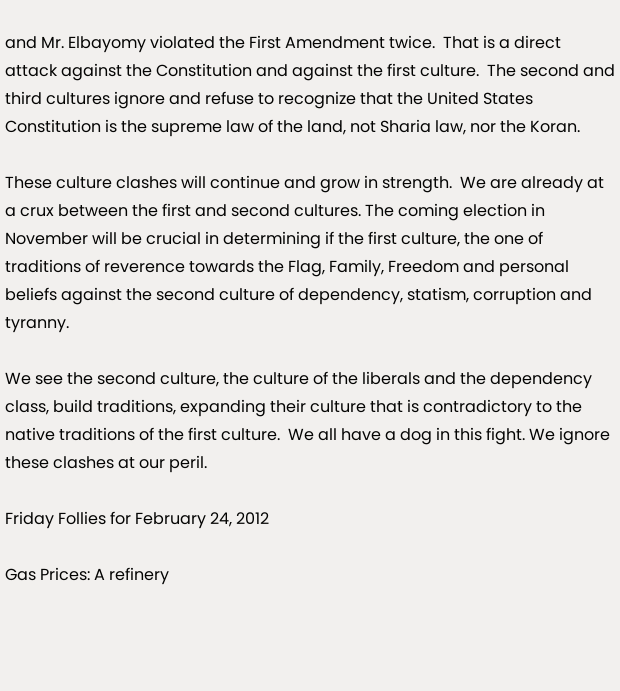and Mr. Elbayomy violated the First Amendment twice.  That is a direct attack against the Constitution and against the first culture.  The second and third cultures ignore and refuse to recognize that the United States Constitution is the supreme law of the land, not Sharia law, nor the Koran.

These culture clashes will continue and grow in strength.  We are already at a crux between the first and second cultures. The coming election in November will be crucial in determining if the first culture, the one of traditions of reverence towards the Flag, Family, Freedom and personal beliefs against the second culture of dependency, statism, corruption and tyranny.

We see the second culture, the culture of the liberals and the dependency class, build traditions, expanding their culture that is contradictory to the native traditions of the first culture.  We all have a dog in this fight. We ignore these clashes at our peril.

Friday Follies for February 24, 2012

Gas Prices: A refinery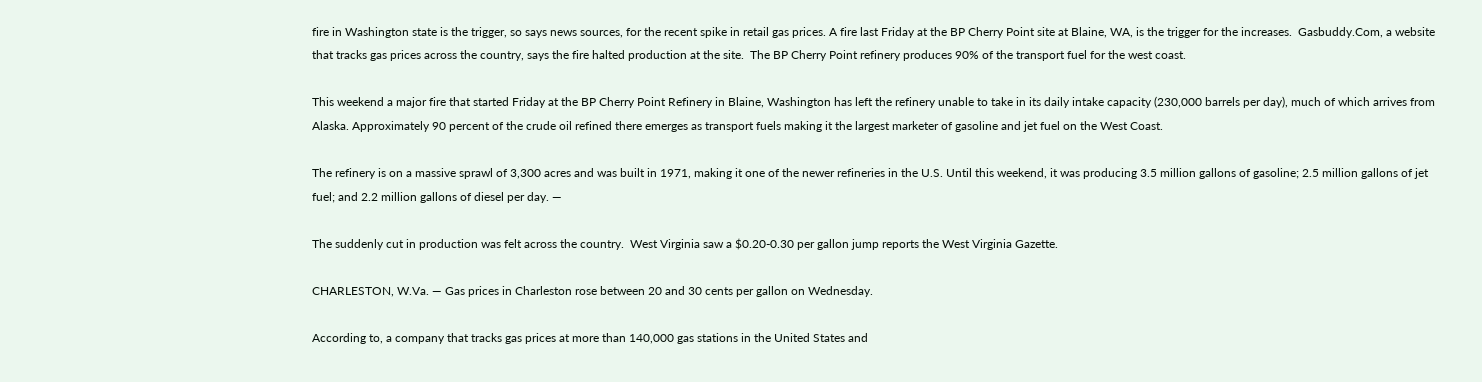fire in Washington state is the trigger, so says news sources, for the recent spike in retail gas prices. A fire last Friday at the BP Cherry Point site at Blaine, WA, is the trigger for the increases.  Gasbuddy.Com, a website that tracks gas prices across the country, says the fire halted production at the site.  The BP Cherry Point refinery produces 90% of the transport fuel for the west coast.

This weekend a major fire that started Friday at the BP Cherry Point Refinery in Blaine, Washington has left the refinery unable to take in its daily intake capacity (230,000 barrels per day), much of which arrives from Alaska. Approximately 90 percent of the crude oil refined there emerges as transport fuels making it the largest marketer of gasoline and jet fuel on the West Coast.

The refinery is on a massive sprawl of 3,300 acres and was built in 1971, making it one of the newer refineries in the U.S. Until this weekend, it was producing 3.5 million gallons of gasoline; 2.5 million gallons of jet fuel; and 2.2 million gallons of diesel per day. —

The suddenly cut in production was felt across the country.  West Virginia saw a $0.20-0.30 per gallon jump reports the West Virginia Gazette.

CHARLESTON, W.Va. — Gas prices in Charleston rose between 20 and 30 cents per gallon on Wednesday.

According to, a company that tracks gas prices at more than 140,000 gas stations in the United States and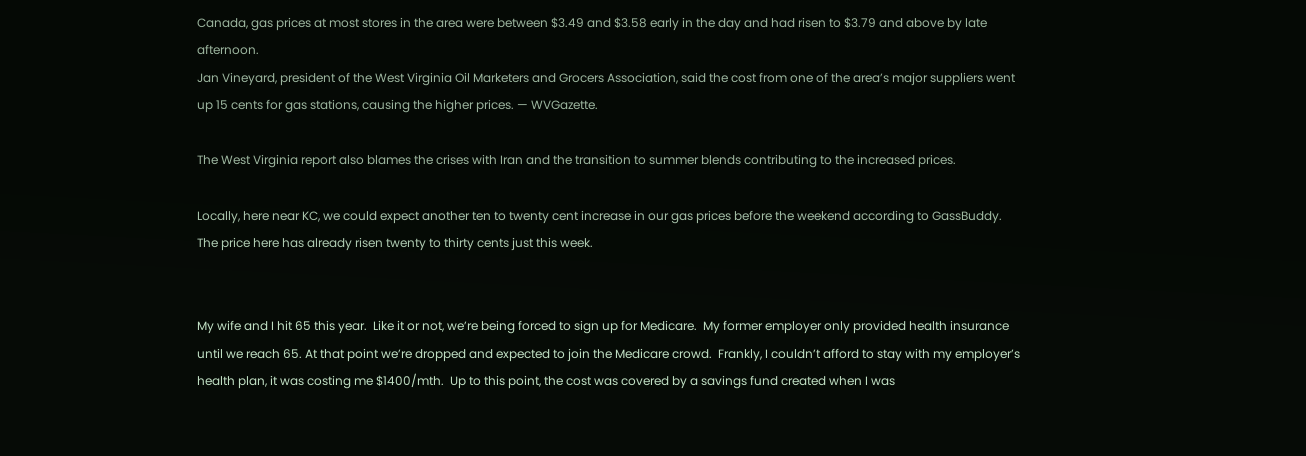Canada, gas prices at most stores in the area were between $3.49 and $3.58 early in the day and had risen to $3.79 and above by late afternoon.
Jan Vineyard, president of the West Virginia Oil Marketers and Grocers Association, said the cost from one of the area’s major suppliers went up 15 cents for gas stations, causing the higher prices. — WVGazette.

The West Virginia report also blames the crises with Iran and the transition to summer blends contributing to the increased prices.

Locally, here near KC, we could expect another ten to twenty cent increase in our gas prices before the weekend according to GassBuddy.  The price here has already risen twenty to thirty cents just this week.


My wife and I hit 65 this year.  Like it or not, we’re being forced to sign up for Medicare.  My former employer only provided health insurance until we reach 65. At that point we’re dropped and expected to join the Medicare crowd.  Frankly, I couldn’t afford to stay with my employer’s health plan, it was costing me $1400/mth.  Up to this point, the cost was covered by a savings fund created when I was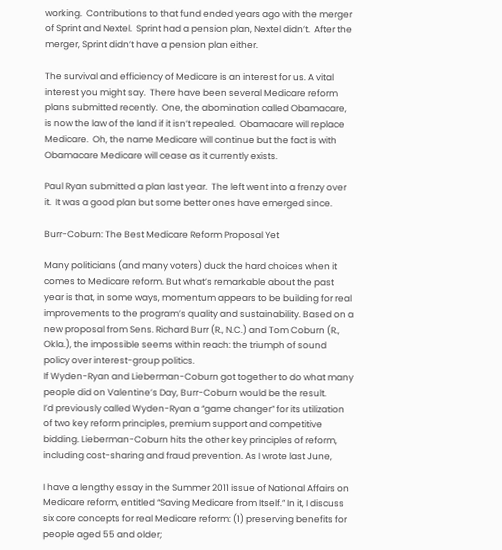working.  Contributions to that fund ended years ago with the merger of Sprint and Nextel.  Sprint had a pension plan, Nextel didn’t.  After the merger, Sprint didn’t have a pension plan either.

The survival and efficiency of Medicare is an interest for us. A vital interest you might say.  There have been several Medicare reform plans submitted recently.  One, the abomination called Obamacare, is now the law of the land if it isn’t repealed.  Obamacare will replace Medicare.  Oh, the name Medicare will continue but the fact is with Obamacare Medicare will cease as it currently exists.

Paul Ryan submitted a plan last year.  The left went into a frenzy over it.  It was a good plan but some better ones have emerged since.

Burr-Coburn: The Best Medicare Reform Proposal Yet

Many politicians (and many voters) duck the hard choices when it comes to Medicare reform. But what’s remarkable about the past year is that, in some ways, momentum appears to be building for real improvements to the program’s quality and sustainability. Based on a new proposal from Sens. Richard Burr (R., N.C.) and Tom Coburn (R., Okla.), the impossible seems within reach: the triumph of sound policy over interest-group politics.
If Wyden-Ryan and Lieberman-Coburn got together to do what many people did on Valentine’s Day, Burr-Coburn would be the result.
I’d previously called Wyden-Ryan a “game changer” for its utilization of two key reform principles, premium support and competitive bidding. Lieberman-Coburn hits the other key principles of reform, including cost-sharing and fraud prevention. As I wrote last June,

I have a lengthy essay in the Summer 2011 issue of National Affairs on Medicare reform, entitled “Saving Medicare from Itself.” In it, I discuss six core concepts for real Medicare reform: (1) preserving benefits for people aged 55 and older;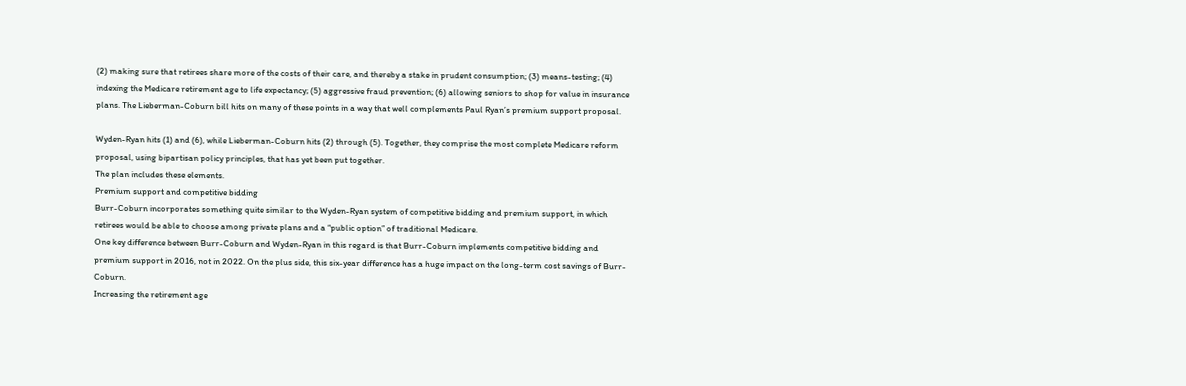(2) making sure that retirees share more of the costs of their care, and thereby a stake in prudent consumption; (3) means-testing; (4) indexing the Medicare retirement age to life expectancy; (5) aggressive fraud prevention; (6) allowing seniors to shop for value in insurance plans. The Lieberman-Coburn bill hits on many of these points in a way that well complements Paul Ryan’s premium support proposal.

Wyden-Ryan hits (1) and (6), while Lieberman-Coburn hits (2) through (5). Together, they comprise the most complete Medicare reform proposal, using bipartisan policy principles, that has yet been put together.
The plan includes these elements.
Premium support and competitive bidding
Burr-Coburn incorporates something quite similar to the Wyden-Ryan system of competitive bidding and premium support, in which retirees would be able to choose among private plans and a “public option” of traditional Medicare.
One key difference between Burr-Coburn and Wyden-Ryan in this regard is that Burr-Coburn implements competitive bidding and premium support in 2016, not in 2022. On the plus side, this six-year difference has a huge impact on the long-term cost savings of Burr-Coburn.
Increasing the retirement age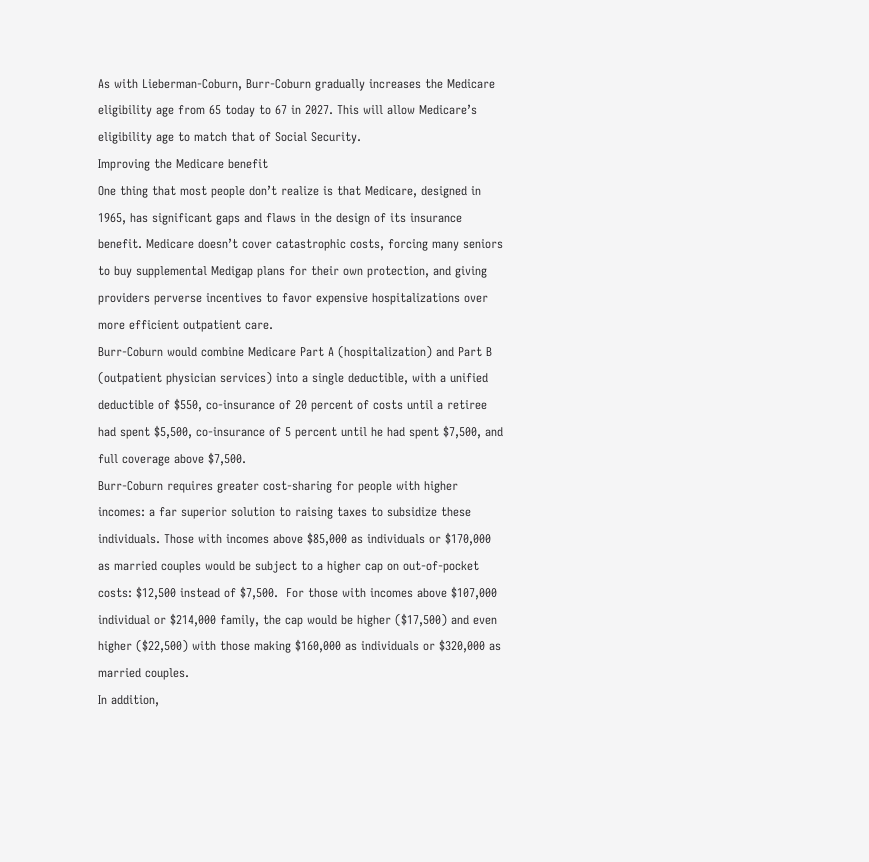As with Lieberman-Coburn, Burr-Coburn gradually increases the Medicare eligibility age from 65 today to 67 in 2027. This will allow Medicare’s eligibility age to match that of Social Security.
Improving the Medicare benefit
One thing that most people don’t realize is that Medicare, designed in 1965, has significant gaps and flaws in the design of its insurance benefit. Medicare doesn’t cover catastrophic costs, forcing many seniors to buy supplemental Medigap plans for their own protection, and giving providers perverse incentives to favor expensive hospitalizations over more efficient outpatient care.
Burr-Coburn would combine Medicare Part A (hospitalization) and Part B (outpatient physician services) into a single deductible, with a unified deductible of $550, co-insurance of 20 percent of costs until a retiree had spent $5,500, co-insurance of 5 percent until he had spent $7,500, and full coverage above $7,500.
Burr-Coburn requires greater cost-sharing for people with higher incomes: a far superior solution to raising taxes to subsidize these individuals. Those with incomes above $85,000 as individuals or $170,000 as married couples would be subject to a higher cap on out-of-pocket costs: $12,500 instead of $7,500.  For those with incomes above $107,000 individual or $214,000 family, the cap would be higher ($17,500) and even higher ($22,500) with those making $160,000 as individuals or $320,000 as married couples.
In addition,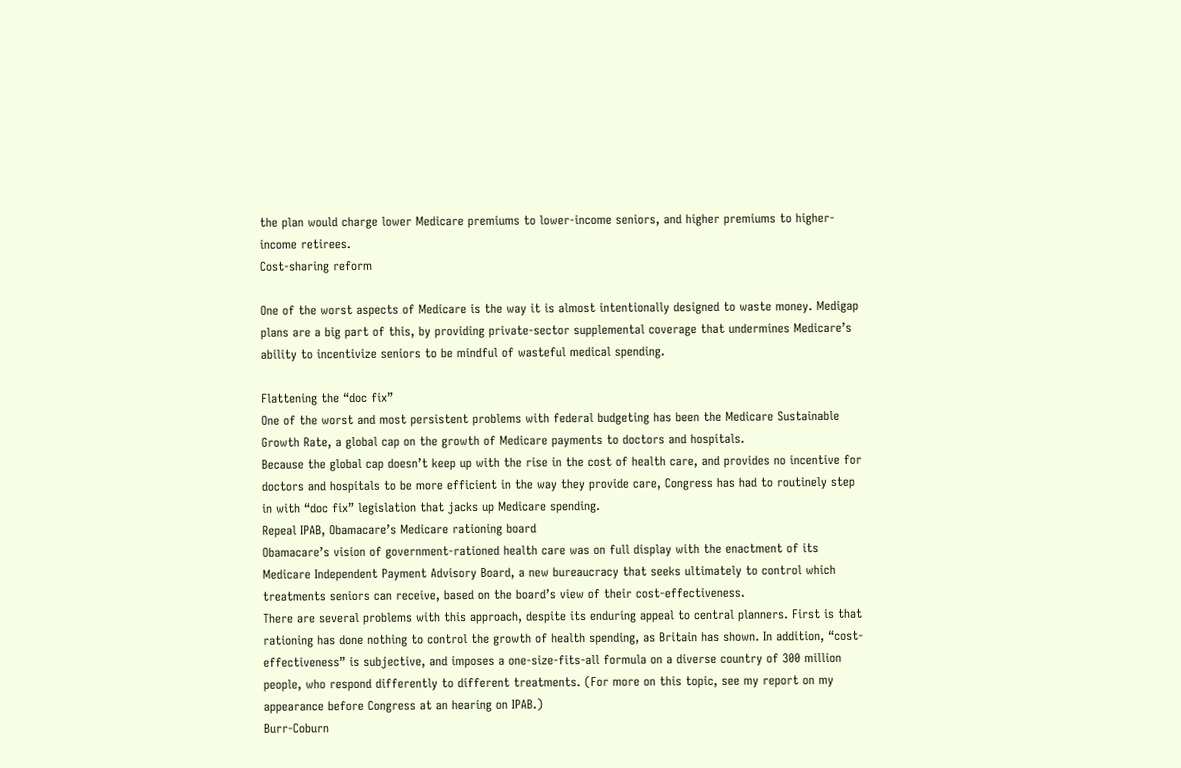the plan would charge lower Medicare premiums to lower-income seniors, and higher premiums to higher-income retirees.
Cost-sharing reform

One of the worst aspects of Medicare is the way it is almost intentionally designed to waste money. Medigap plans are a big part of this, by providing private-sector supplemental coverage that undermines Medicare’s ability to incentivize seniors to be mindful of wasteful medical spending.

Flattening the “doc fix”
One of the worst and most persistent problems with federal budgeting has been the Medicare Sustainable Growth Rate, a global cap on the growth of Medicare payments to doctors and hospitals.
Because the global cap doesn’t keep up with the rise in the cost of health care, and provides no incentive for doctors and hospitals to be more efficient in the way they provide care, Congress has had to routinely step in with “doc fix” legislation that jacks up Medicare spending.
Repeal IPAB, Obamacare’s Medicare rationing board
Obamacare’s vision of government-rationed health care was on full display with the enactment of its Medicare Independent Payment Advisory Board, a new bureaucracy that seeks ultimately to control which treatments seniors can receive, based on the board’s view of their cost-effectiveness.
There are several problems with this approach, despite its enduring appeal to central planners. First is that rationing has done nothing to control the growth of health spending, as Britain has shown. In addition, “cost-effectiveness” is subjective, and imposes a one-size-fits-all formula on a diverse country of 300 million people, who respond differently to different treatments. (For more on this topic, see my report on my appearance before Congress at an hearing on IPAB.)
Burr-Coburn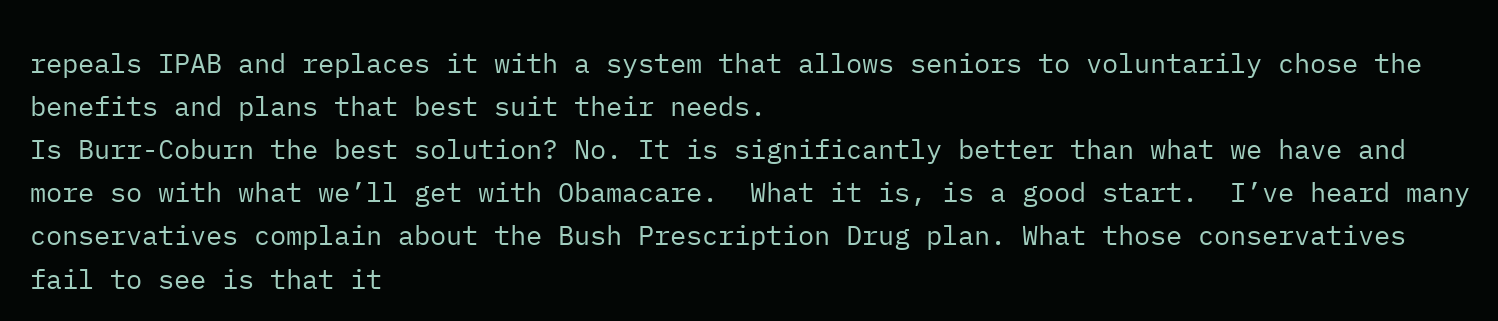repeals IPAB and replaces it with a system that allows seniors to voluntarily chose the benefits and plans that best suit their needs.
Is Burr-Coburn the best solution? No. It is significantly better than what we have and more so with what we’ll get with Obamacare.  What it is, is a good start.  I’ve heard many conservatives complain about the Bush Prescription Drug plan. What those conservatives fail to see is that it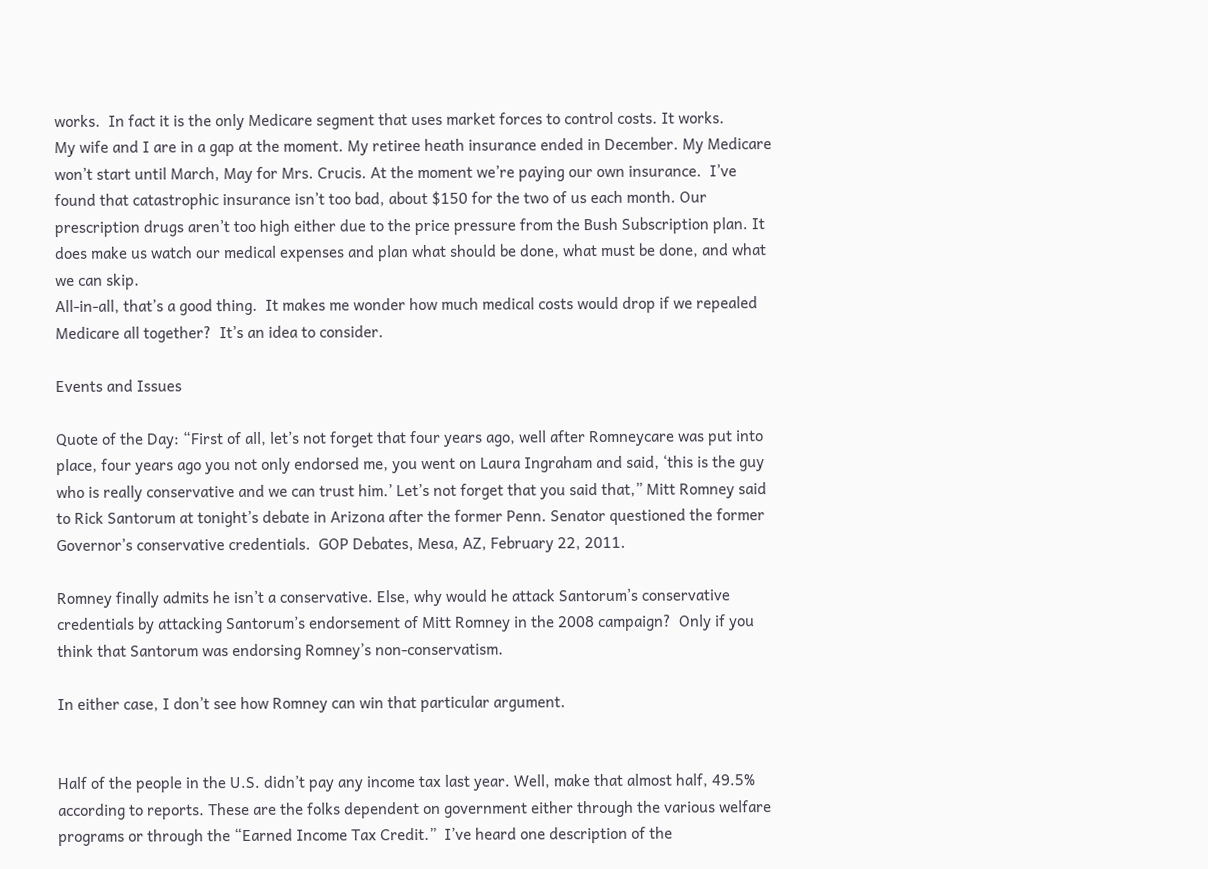works.  In fact it is the only Medicare segment that uses market forces to control costs. It works.
My wife and I are in a gap at the moment. My retiree heath insurance ended in December. My Medicare won’t start until March, May for Mrs. Crucis. At the moment we’re paying our own insurance.  I’ve found that catastrophic insurance isn’t too bad, about $150 for the two of us each month. Our prescription drugs aren’t too high either due to the price pressure from the Bush Subscription plan. It does make us watch our medical expenses and plan what should be done, what must be done, and what we can skip.
All-in-all, that’s a good thing.  It makes me wonder how much medical costs would drop if we repealed Medicare all together?  It’s an idea to consider.

Events and Issues

Quote of the Day: “First of all, let’s not forget that four years ago, well after Romneycare was put into place, four years ago you not only endorsed me, you went on Laura Ingraham and said, ‘this is the guy who is really conservative and we can trust him.’ Let’s not forget that you said that,” Mitt Romney said to Rick Santorum at tonight’s debate in Arizona after the former Penn. Senator questioned the former Governor’s conservative credentials.  GOP Debates, Mesa, AZ, February 22, 2011.

Romney finally admits he isn’t a conservative. Else, why would he attack Santorum’s conservative credentials by attacking Santorum’s endorsement of Mitt Romney in the 2008 campaign?  Only if you think that Santorum was endorsing Romney’s non-conservatism.

In either case, I don’t see how Romney can win that particular argument.


Half of the people in the U.S. didn’t pay any income tax last year. Well, make that almost half, 49.5% according to reports. These are the folks dependent on government either through the various welfare programs or through the “Earned Income Tax Credit.”  I’ve heard one description of the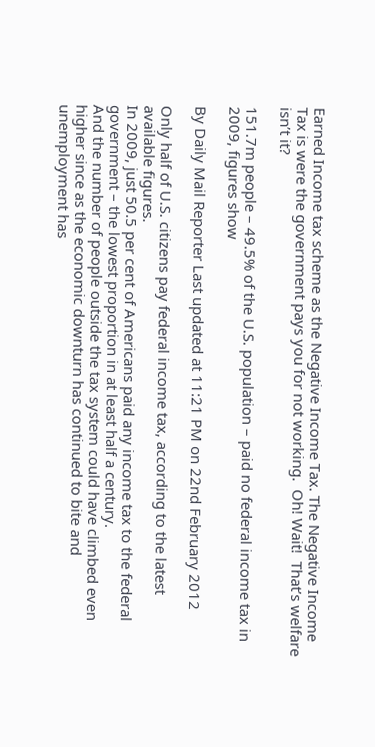Earned Income tax scheme as the Negative Income Tax. The Negative Income Tax is were the government pays you for not working.  Oh! Wait!  That’s welfare isn’t it?

151.7m people – 49.5% of the U.S. population – paid no federal income tax in 2009, figures show

By Daily Mail Reporter Last updated at 11:21 PM on 22nd February 2012

Only half of U.S. citizens pay federal income tax, according to the latest available figures.
In 2009, just 50.5 per cent of Americans paid any income tax to the federal government – the lowest proportion in at least half a century.
And the number of people outside the tax system could have climbed even higher since as the economic downturn has continued to bite and unemployment has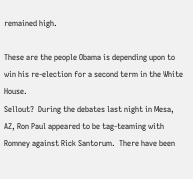remained high.

These are the people Obama is depending upon to win his re-election for a second term in the White House.
Sellout?  During the debates last night in Mesa, AZ, Ron Paul appeared to be tag-teaming with Romney against Rick Santorum.  There have been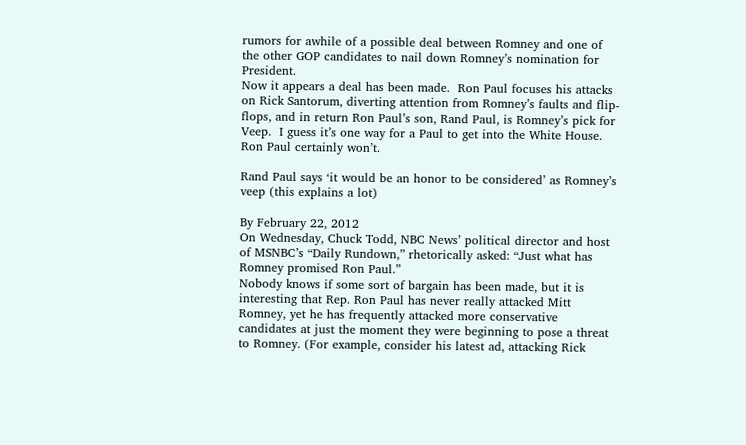rumors for awhile of a possible deal between Romney and one of the other GOP candidates to nail down Romney’s nomination for President.
Now it appears a deal has been made.  Ron Paul focuses his attacks on Rick Santorum, diverting attention from Romney’s faults and flip-flops, and in return Ron Paul’s son, Rand Paul, is Romney’s pick for Veep.  I guess it’s one way for a Paul to get into the White House. Ron Paul certainly won’t.

Rand Paul says ‘it would be an honor to be considered’ as Romney’s veep (this explains a lot)

By February 22, 2012
On Wednesday, Chuck Todd, NBC News’ political director and host of MSNBC’s “Daily Rundown,” rhetorically asked: “Just what has Romney promised Ron Paul.”
Nobody knows if some sort of bargain has been made, but it is interesting that Rep. Ron Paul has never really attacked Mitt Romney, yet he has frequently attacked more conservative candidates at just the moment they were beginning to pose a threat to Romney. (For example, consider his latest ad, attacking Rick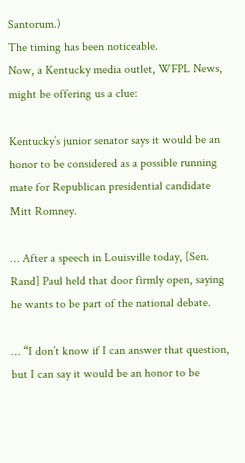Santorum.)
The timing has been noticeable.
Now, a Kentucky media outlet, WFPL News, might be offering us a clue:

Kentucky’s junior senator says it would be an honor to be considered as a possible running mate for Republican presidential candidate Mitt Romney.

… After a speech in Louisville today, [Sen. Rand] Paul held that door firmly open, saying he wants to be part of the national debate.

… “I don’t know if I can answer that question, but I can say it would be an honor to be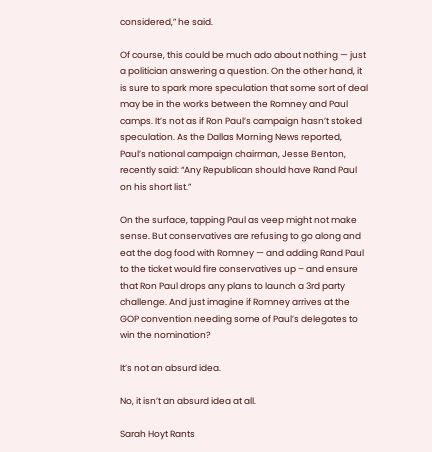considered,” he said.

Of course, this could be much ado about nothing — just a politician answering a question. On the other hand, it is sure to spark more speculation that some sort of deal may be in the works between the Romney and Paul camps. It’s not as if Ron Paul’s campaign hasn’t stoked speculation. As the Dallas Morning News reported, Paul’s national campaign chairman, Jesse Benton, recently said: “Any Republican should have Rand Paul on his short list.”

On the surface, tapping Paul as veep might not make sense. But conservatives are refusing to go along and eat the dog food with Romney — and adding Rand Paul to the ticket would fire conservatives up – and ensure that Ron Paul drops any plans to launch a 3rd party challenge. And just imagine if Romney arrives at the GOP convention needing some of Paul’s delegates to win the nomination?

It’s not an absurd idea.

No, it isn’t an absurd idea at all.

Sarah Hoyt Rants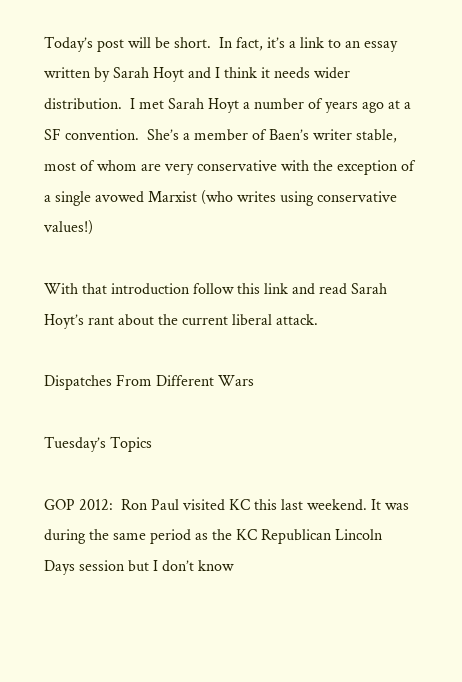Today’s post will be short.  In fact, it’s a link to an essay written by Sarah Hoyt and I think it needs wider distribution.  I met Sarah Hoyt a number of years ago at a SF convention.  She’s a member of Baen’s writer stable, most of whom are very conservative with the exception of a single avowed Marxist (who writes using conservative values!)

With that introduction follow this link and read Sarah Hoyt’s rant about the current liberal attack.

Dispatches From Different Wars

Tuesday’s Topics

GOP 2012:  Ron Paul visited KC this last weekend. It was during the same period as the KC Republican Lincoln Days session but I don’t know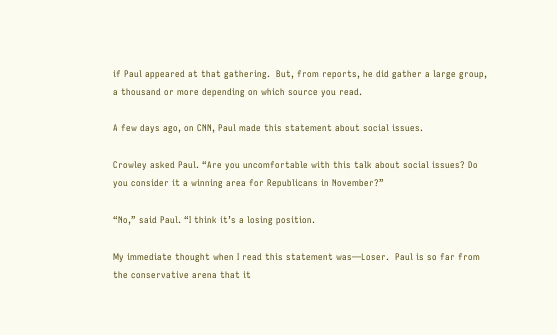if Paul appeared at that gathering.  But, from reports, he did gather a large group, a thousand or more depending on which source you read.

A few days ago, on CNN, Paul made this statement about social issues.

Crowley asked Paul. “Are you uncomfortable with this talk about social issues? Do you consider it a winning area for Republicans in November?”

“No,” said Paul. “I think it’s a losing position.

My immediate thought when I read this statement was—Loser.  Paul is so far from the conservative arena that it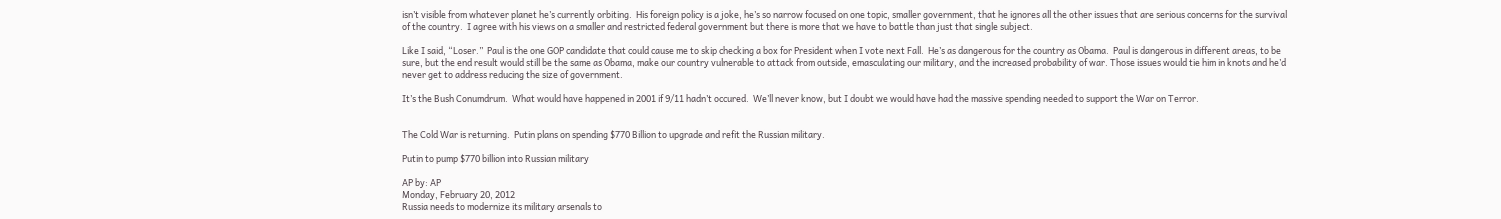isn’t visible from whatever planet he’s currently orbiting.  His foreign policy is a joke, he’s so narrow focused on one topic, smaller government, that he ignores all the other issues that are serious concerns for the survival of the country.  I agree with his views on a smaller and restricted federal government but there is more that we have to battle than just that single subject.

Like I said, “Loser.”  Paul is the one GOP candidate that could cause me to skip checking a box for President when I vote next Fall.  He’s as dangerous for the country as Obama.  Paul is dangerous in different areas, to be sure, but the end result would still be the same as Obama, make our country vulnerable to attack from outside, emasculating our military, and the increased probability of war. Those issues would tie him in knots and he’d never get to address reducing the size of government.

It’s the Bush Conumdrum.  What would have happened in 2001 if 9/11 hadn’t occured.  We’ll never know, but I doubt we would have had the massive spending needed to support the War on Terror.


The Cold War is returning.  Putin plans on spending $770 Billion to upgrade and refit the Russian military.

Putin to pump $770 billion into Russian military

AP by: AP
Monday, February 20, 2012
Russia needs to modernize its military arsenals to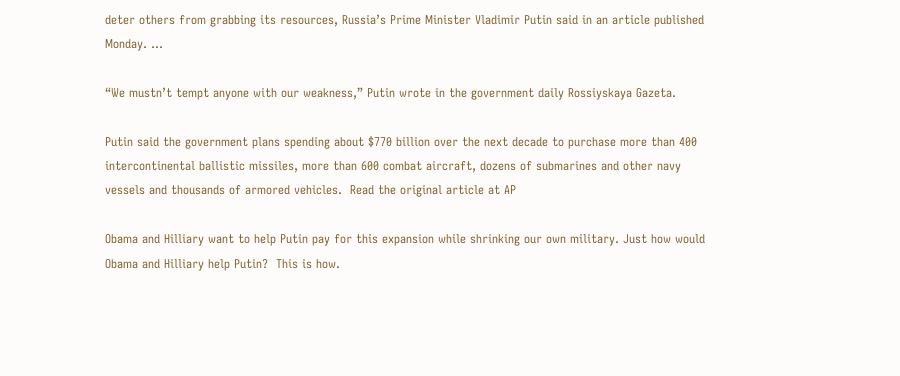deter others from grabbing its resources, Russia’s Prime Minister Vladimir Putin said in an article published Monday. …

“We mustn’t tempt anyone with our weakness,” Putin wrote in the government daily Rossiyskaya Gazeta.

Putin said the government plans spending about $770 billion over the next decade to purchase more than 400 intercontinental ballistic missiles, more than 600 combat aircraft, dozens of submarines and other navy vessels and thousands of armored vehicles.  Read the original article at AP

Obama and Hilliary want to help Putin pay for this expansion while shrinking our own military. Just how would Obama and Hilliary help Putin?  This is how.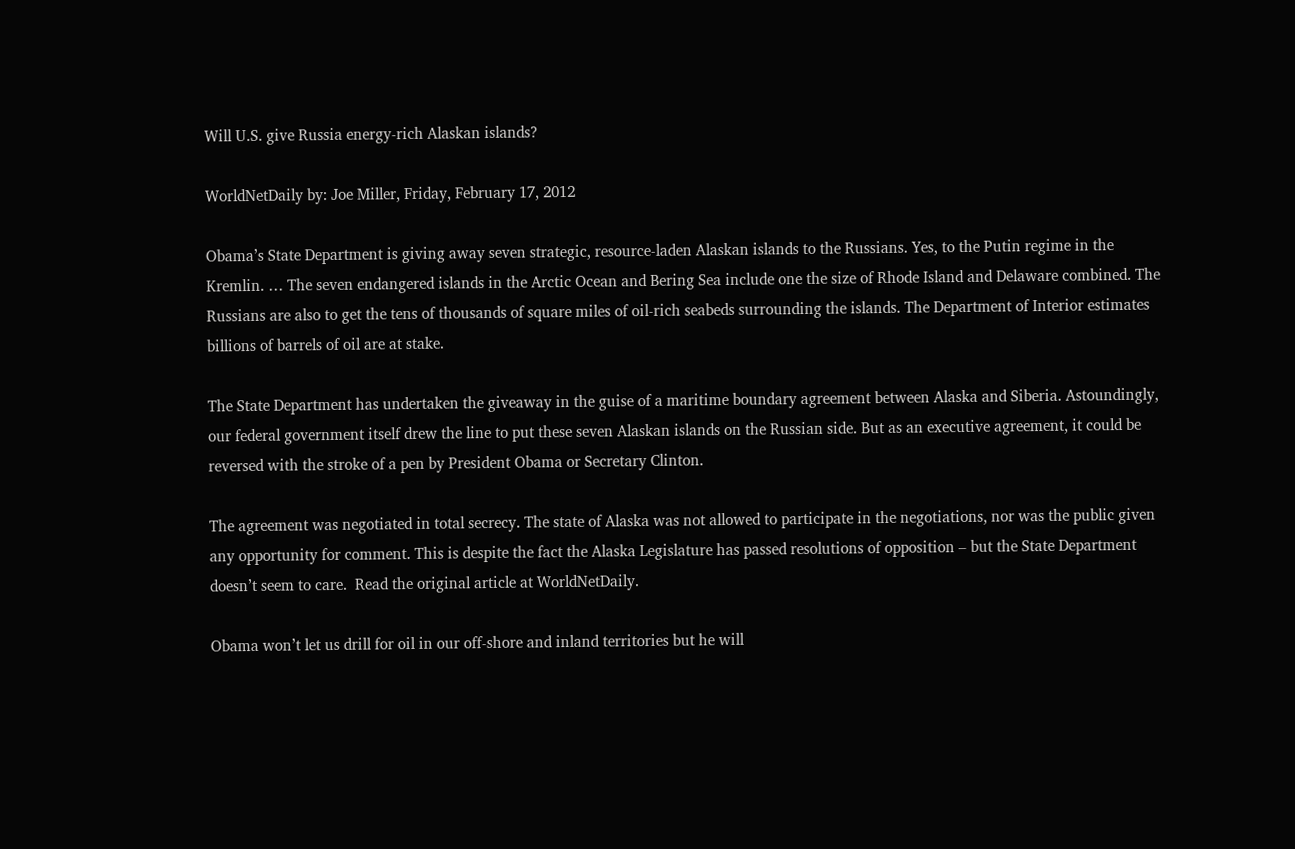Will U.S. give Russia energy-rich Alaskan islands?

WorldNetDaily by: Joe Miller, Friday, February 17, 2012

Obama’s State Department is giving away seven strategic, resource-laden Alaskan islands to the Russians. Yes, to the Putin regime in the Kremlin. … The seven endangered islands in the Arctic Ocean and Bering Sea include one the size of Rhode Island and Delaware combined. The Russians are also to get the tens of thousands of square miles of oil-rich seabeds surrounding the islands. The Department of Interior estimates billions of barrels of oil are at stake.

The State Department has undertaken the giveaway in the guise of a maritime boundary agreement between Alaska and Siberia. Astoundingly, our federal government itself drew the line to put these seven Alaskan islands on the Russian side. But as an executive agreement, it could be reversed with the stroke of a pen by President Obama or Secretary Clinton.

The agreement was negotiated in total secrecy. The state of Alaska was not allowed to participate in the negotiations, nor was the public given any opportunity for comment. This is despite the fact the Alaska Legislature has passed resolutions of opposition – but the State Department doesn’t seem to care.  Read the original article at WorldNetDaily.

Obama won’t let us drill for oil in our off-shore and inland territories but he will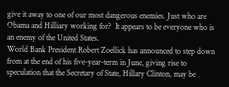give it away to one of our most dangerous enemies. Just who are Obama and Hilliary working for?  It appears to be everyone who is an enemy of the United States.
World Bank President Robert Zoellick has announced to step down from at the end of his five-year-term in June, giving rise to speculation that the Secretary of State, Hillary Clinton, may be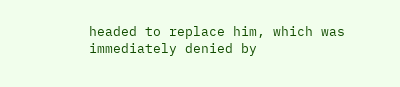headed to replace him, which was immediately denied by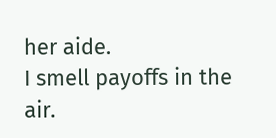her aide.
I smell payoffs in the air.